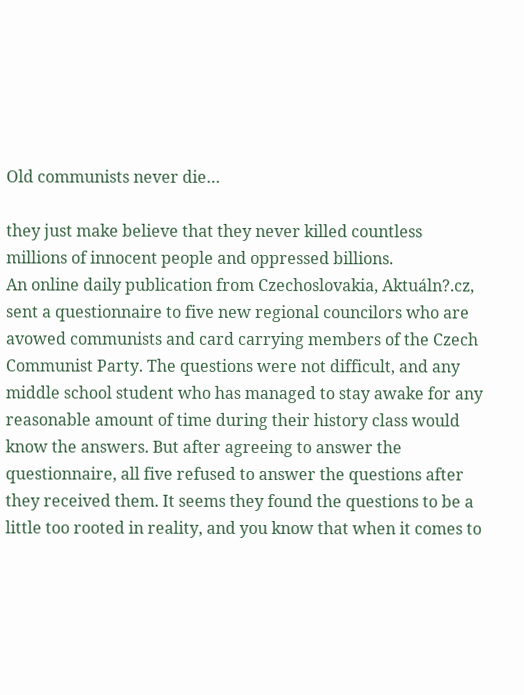Old communists never die…

they just make believe that they never killed countless millions of innocent people and oppressed billions.
An online daily publication from Czechoslovakia, Aktuáln?.cz, sent a questionnaire to five new regional councilors who are avowed communists and card carrying members of the Czech Communist Party. The questions were not difficult, and any middle school student who has managed to stay awake for any reasonable amount of time during their history class would know the answers. But after agreeing to answer the questionnaire, all five refused to answer the questions after they received them. It seems they found the questions to be a little too rooted in reality, and you know that when it comes to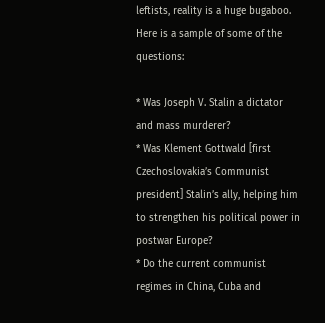leftists, reality is a huge bugaboo.
Here is a sample of some of the questions:

* Was Joseph V. Stalin a dictator and mass murderer?
* Was Klement Gottwald [first Czechoslovakia’s Communist president] Stalin’s ally, helping him to strengthen his political power in postwar Europe?
* Do the current communist regimes in China, Cuba and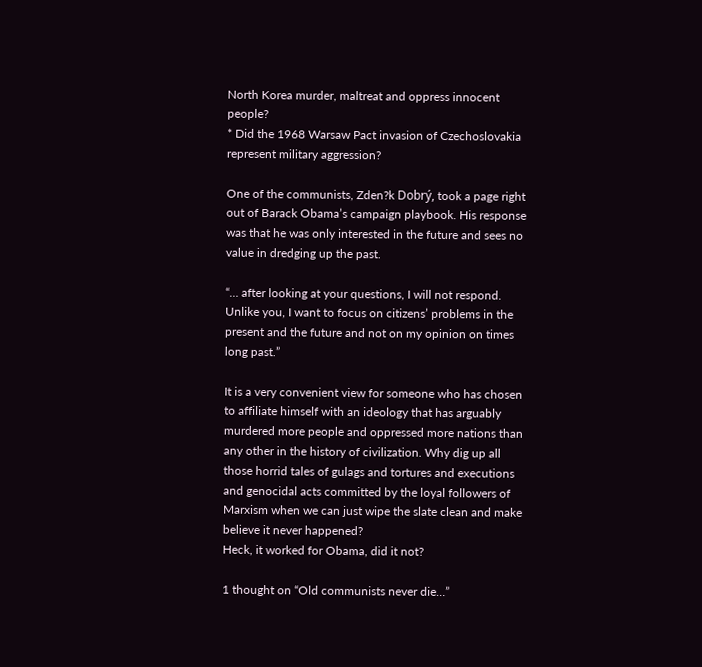North Korea murder, maltreat and oppress innocent people?
* Did the 1968 Warsaw Pact invasion of Czechoslovakia represent military aggression?

One of the communists, Zden?k Dobrý, took a page right out of Barack Obama’s campaign playbook. His response was that he was only interested in the future and sees no value in dredging up the past.

“… after looking at your questions, I will not respond. Unlike you, I want to focus on citizens’ problems in the present and the future and not on my opinion on times long past.”

It is a very convenient view for someone who has chosen to affiliate himself with an ideology that has arguably murdered more people and oppressed more nations than any other in the history of civilization. Why dig up all those horrid tales of gulags and tortures and executions and genocidal acts committed by the loyal followers of Marxism when we can just wipe the slate clean and make believe it never happened?
Heck, it worked for Obama, did it not?

1 thought on “Old communists never die…”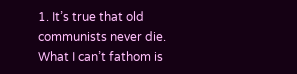1. It’s true that old communists never die. What I can’t fathom is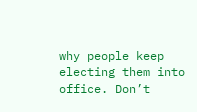why people keep electing them into office. Don’t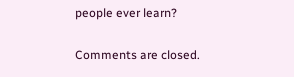people ever learn?

Comments are closed.